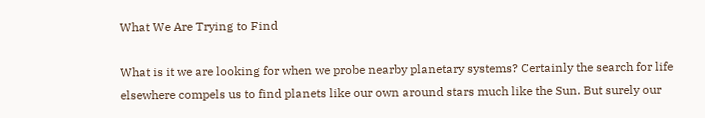What We Are Trying to Find

What is it we are looking for when we probe nearby planetary systems? Certainly the search for life elsewhere compels us to find planets like our own around stars much like the Sun. But surely our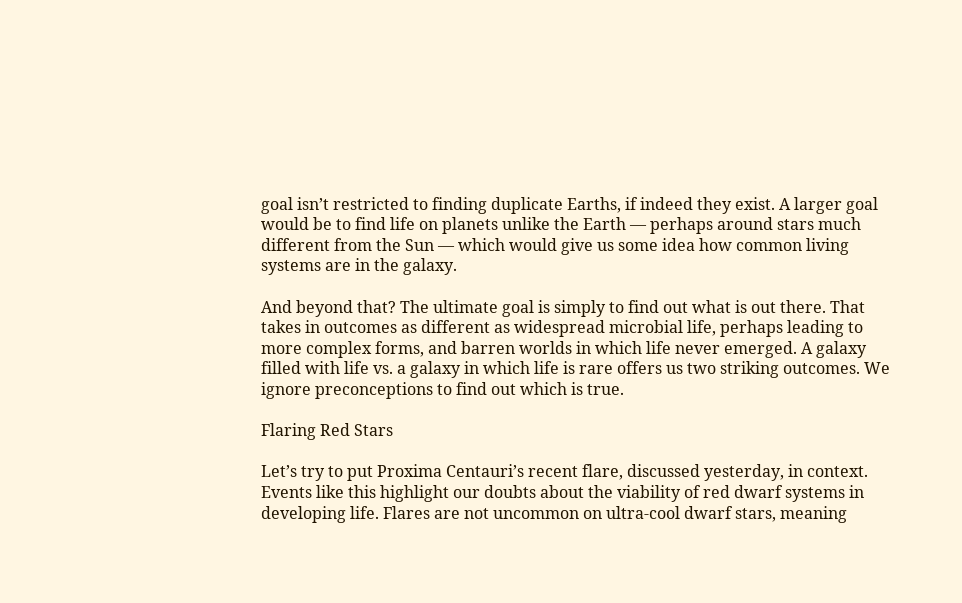goal isn’t restricted to finding duplicate Earths, if indeed they exist. A larger goal would be to find life on planets unlike the Earth — perhaps around stars much different from the Sun — which would give us some idea how common living systems are in the galaxy.

And beyond that? The ultimate goal is simply to find out what is out there. That takes in outcomes as different as widespread microbial life, perhaps leading to more complex forms, and barren worlds in which life never emerged. A galaxy filled with life vs. a galaxy in which life is rare offers us two striking outcomes. We ignore preconceptions to find out which is true.

Flaring Red Stars

Let’s try to put Proxima Centauri’s recent flare, discussed yesterday, in context. Events like this highlight our doubts about the viability of red dwarf systems in developing life. Flares are not uncommon on ultra-cool dwarf stars, meaning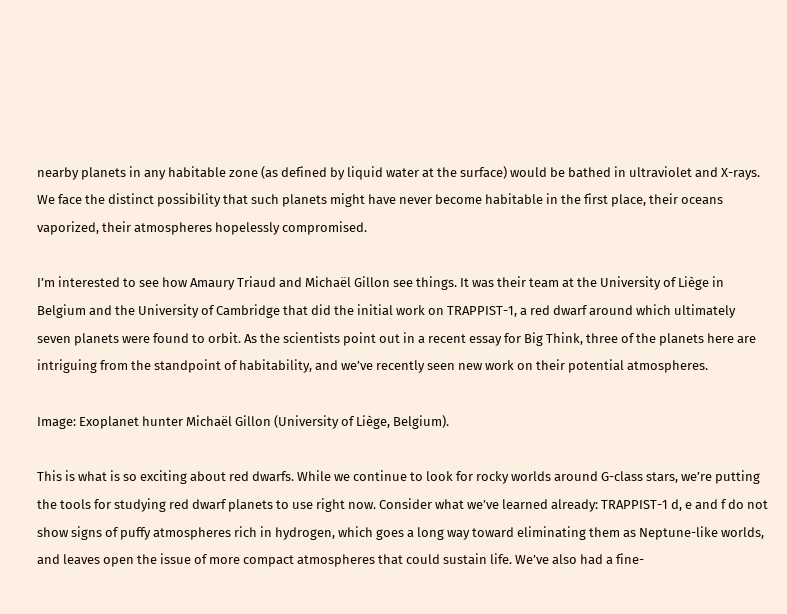nearby planets in any habitable zone (as defined by liquid water at the surface) would be bathed in ultraviolet and X-rays. We face the distinct possibility that such planets might have never become habitable in the first place, their oceans vaporized, their atmospheres hopelessly compromised.

I’m interested to see how Amaury Triaud and Michaël Gillon see things. It was their team at the University of Liège in Belgium and the University of Cambridge that did the initial work on TRAPPIST-1, a red dwarf around which ultimately seven planets were found to orbit. As the scientists point out in a recent essay for Big Think, three of the planets here are intriguing from the standpoint of habitability, and we’ve recently seen new work on their potential atmospheres.

Image: Exoplanet hunter Michaël Gillon (University of Liège, Belgium).

This is what is so exciting about red dwarfs. While we continue to look for rocky worlds around G-class stars, we’re putting the tools for studying red dwarf planets to use right now. Consider what we’ve learned already: TRAPPIST-1 d, e and f do not show signs of puffy atmospheres rich in hydrogen, which goes a long way toward eliminating them as Neptune-like worlds, and leaves open the issue of more compact atmospheres that could sustain life. We’ve also had a fine-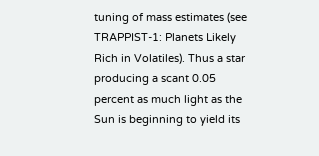tuning of mass estimates (see TRAPPIST-1: Planets Likely Rich in Volatiles). Thus a star producing a scant 0.05 percent as much light as the Sun is beginning to yield its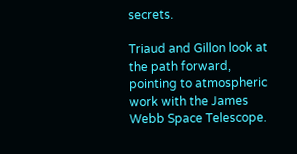secrets.

Triaud and Gillon look at the path forward, pointing to atmospheric work with the James Webb Space Telescope.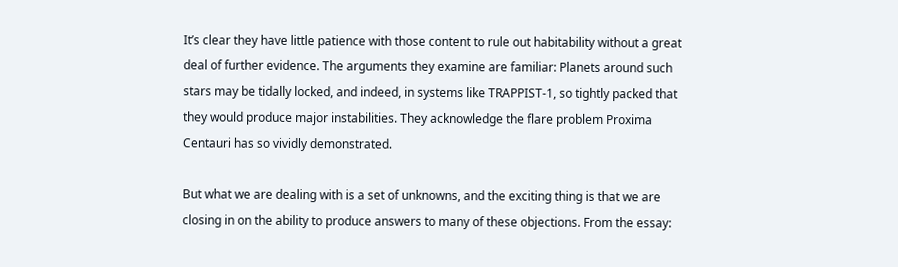It’s clear they have little patience with those content to rule out habitability without a great deal of further evidence. The arguments they examine are familiar: Planets around such stars may be tidally locked, and indeed, in systems like TRAPPIST-1, so tightly packed that they would produce major instabilities. They acknowledge the flare problem Proxima Centauri has so vividly demonstrated.

But what we are dealing with is a set of unknowns, and the exciting thing is that we are closing in on the ability to produce answers to many of these objections. From the essay: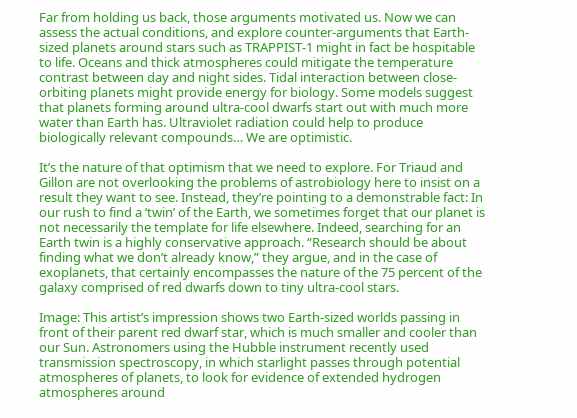Far from holding us back, those arguments motivated us. Now we can assess the actual conditions, and explore counter-arguments that Earth-sized planets around stars such as TRAPPIST-1 might in fact be hospitable to life. Oceans and thick atmospheres could mitigate the temperature contrast between day and night sides. Tidal interaction between close-orbiting planets might provide energy for biology. Some models suggest that planets forming around ultra-cool dwarfs start out with much more water than Earth has. Ultraviolet radiation could help to produce biologically relevant compounds… We are optimistic.

It’s the nature of that optimism that we need to explore. For Triaud and Gillon are not overlooking the problems of astrobiology here to insist on a result they want to see. Instead, they’re pointing to a demonstrable fact: In our rush to find a ‘twin’ of the Earth, we sometimes forget that our planet is not necessarily the template for life elsewhere. Indeed, searching for an Earth twin is a highly conservative approach. “Research should be about finding what we don’t already know,” they argue, and in the case of exoplanets, that certainly encompasses the nature of the 75 percent of the galaxy comprised of red dwarfs down to tiny ultra-cool stars.

Image: This artist’s impression shows two Earth-sized worlds passing in front of their parent red dwarf star, which is much smaller and cooler than our Sun. Astronomers using the Hubble instrument recently used transmission spectroscopy, in which starlight passes through potential atmospheres of planets, to look for evidence of extended hydrogen atmospheres around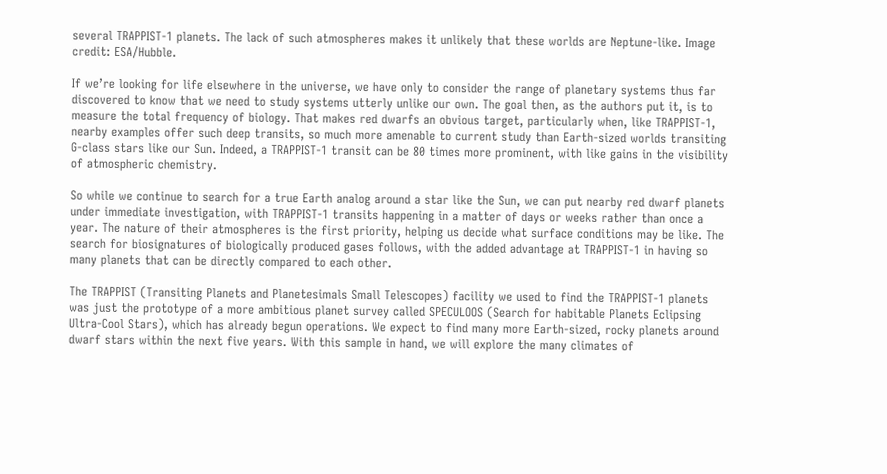several TRAPPIST-1 planets. The lack of such atmospheres makes it unlikely that these worlds are Neptune-like. Image credit: ESA/Hubble.

If we’re looking for life elsewhere in the universe, we have only to consider the range of planetary systems thus far discovered to know that we need to study systems utterly unlike our own. The goal then, as the authors put it, is to measure the total frequency of biology. That makes red dwarfs an obvious target, particularly when, like TRAPPIST-1, nearby examples offer such deep transits, so much more amenable to current study than Earth-sized worlds transiting G-class stars like our Sun. Indeed, a TRAPPIST-1 transit can be 80 times more prominent, with like gains in the visibility of atmospheric chemistry.

So while we continue to search for a true Earth analog around a star like the Sun, we can put nearby red dwarf planets under immediate investigation, with TRAPPIST-1 transits happening in a matter of days or weeks rather than once a year. The nature of their atmospheres is the first priority, helping us decide what surface conditions may be like. The search for biosignatures of biologically produced gases follows, with the added advantage at TRAPPIST-1 in having so many planets that can be directly compared to each other.

The TRAPPIST (Transiting Planets and Planetesimals Small Telescopes) facility we used to find the TRAPPIST-1 planets was just the prototype of a more ambitious planet survey called SPECULOOS (Search for habitable Planets Eclipsing Ultra-Cool Stars), which has already begun operations. We expect to find many more Earth-sized, rocky planets around dwarf stars within the next five years. With this sample in hand, we will explore the many climates of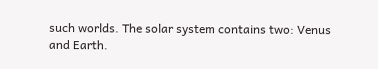such worlds. The solar system contains two: Venus and Earth.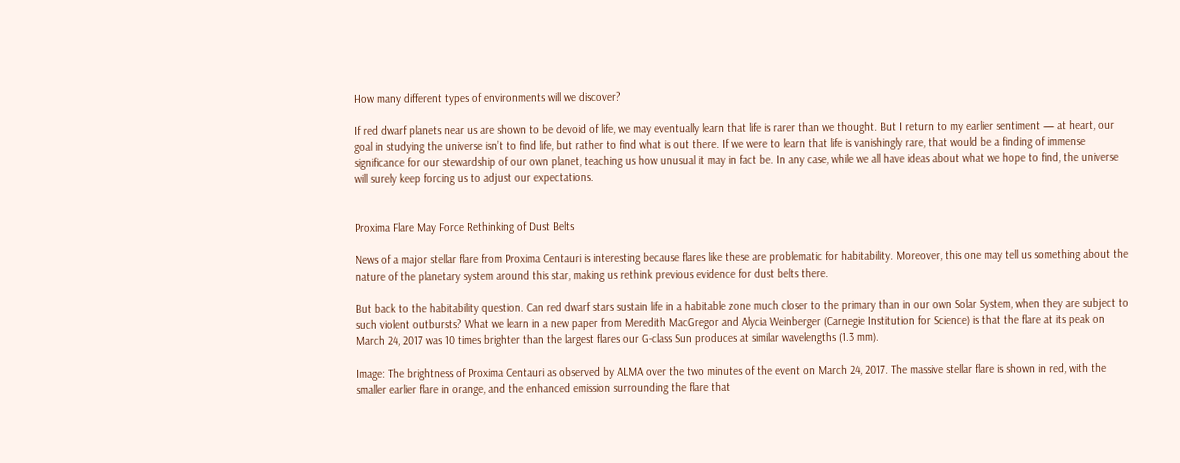How many different types of environments will we discover?

If red dwarf planets near us are shown to be devoid of life, we may eventually learn that life is rarer than we thought. But I return to my earlier sentiment — at heart, our goal in studying the universe isn’t to find life, but rather to find what is out there. If we were to learn that life is vanishingly rare, that would be a finding of immense significance for our stewardship of our own planet, teaching us how unusual it may in fact be. In any case, while we all have ideas about what we hope to find, the universe will surely keep forcing us to adjust our expectations.


Proxima Flare May Force Rethinking of Dust Belts

News of a major stellar flare from Proxima Centauri is interesting because flares like these are problematic for habitability. Moreover, this one may tell us something about the nature of the planetary system around this star, making us rethink previous evidence for dust belts there.

But back to the habitability question. Can red dwarf stars sustain life in a habitable zone much closer to the primary than in our own Solar System, when they are subject to such violent outbursts? What we learn in a new paper from Meredith MacGregor and Alycia Weinberger (Carnegie Institution for Science) is that the flare at its peak on March 24, 2017 was 10 times brighter than the largest flares our G-class Sun produces at similar wavelengths (1.3 mm).

Image: The brightness of Proxima Centauri as observed by ALMA over the two minutes of the event on March 24, 2017. The massive stellar flare is shown in red, with the smaller earlier flare in orange, and the enhanced emission surrounding the flare that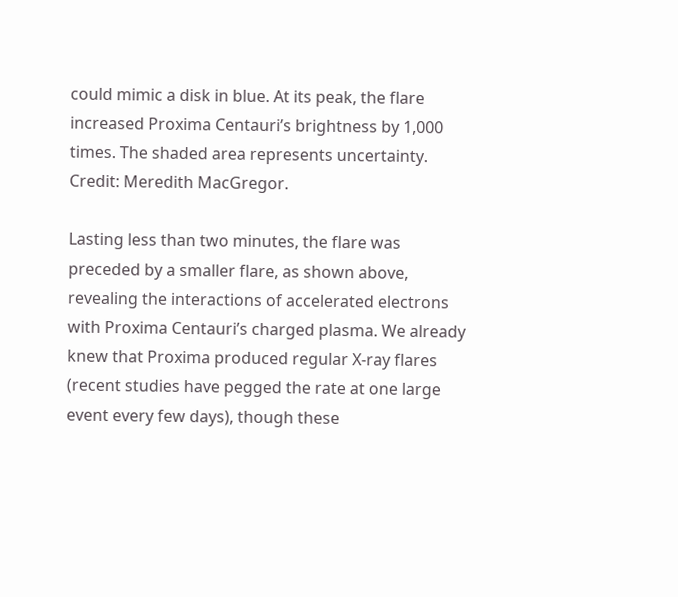could mimic a disk in blue. At its peak, the flare increased Proxima Centauri’s brightness by 1,000 times. The shaded area represents uncertainty. Credit: Meredith MacGregor.

Lasting less than two minutes, the flare was preceded by a smaller flare, as shown above, revealing the interactions of accelerated electrons with Proxima Centauri’s charged plasma. We already knew that Proxima produced regular X-ray flares (recent studies have pegged the rate at one large event every few days), though these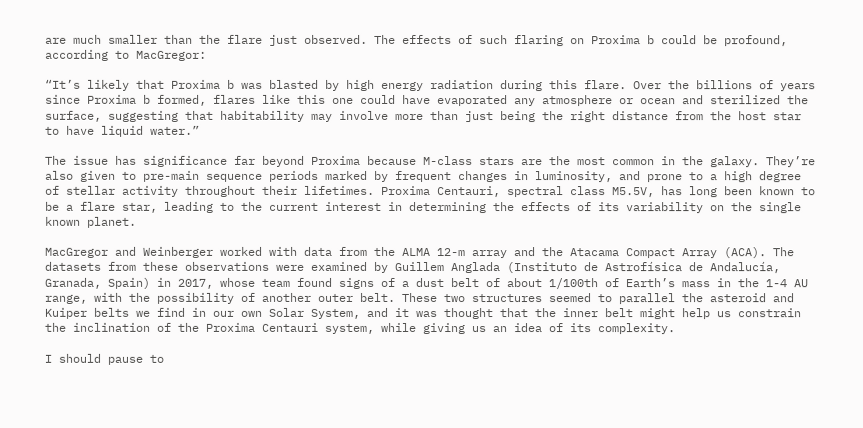are much smaller than the flare just observed. The effects of such flaring on Proxima b could be profound, according to MacGregor:

“It’s likely that Proxima b was blasted by high energy radiation during this flare. Over the billions of years since Proxima b formed, flares like this one could have evaporated any atmosphere or ocean and sterilized the surface, suggesting that habitability may involve more than just being the right distance from the host star to have liquid water.”

The issue has significance far beyond Proxima because M-class stars are the most common in the galaxy. They’re also given to pre-main sequence periods marked by frequent changes in luminosity, and prone to a high degree of stellar activity throughout their lifetimes. Proxima Centauri, spectral class M5.5V, has long been known to be a flare star, leading to the current interest in determining the effects of its variability on the single known planet.

MacGregor and Weinberger worked with data from the ALMA 12-m array and the Atacama Compact Array (ACA). The datasets from these observations were examined by Guillem Anglada (Instituto de Astrofísica de Andalucía, Granada, Spain) in 2017, whose team found signs of a dust belt of about 1/100th of Earth’s mass in the 1-4 AU range, with the possibility of another outer belt. These two structures seemed to parallel the asteroid and Kuiper belts we find in our own Solar System, and it was thought that the inner belt might help us constrain the inclination of the Proxima Centauri system, while giving us an idea of its complexity.

I should pause to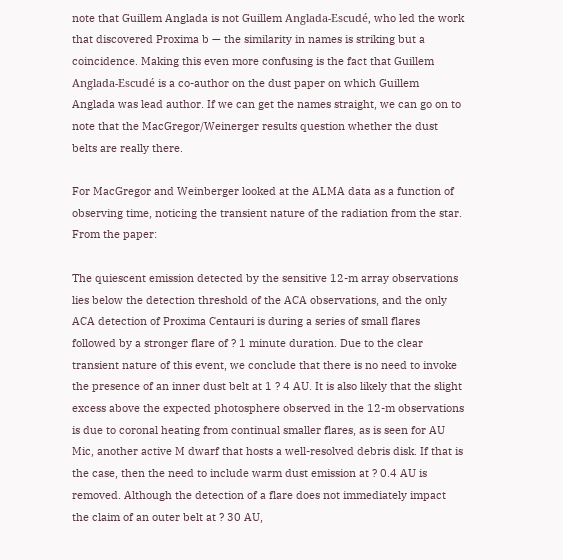note that Guillem Anglada is not Guillem Anglada-Escudé, who led the work that discovered Proxima b — the similarity in names is striking but a coincidence. Making this even more confusing is the fact that Guillem Anglada-Escudé is a co-author on the dust paper on which Guillem Anglada was lead author. If we can get the names straight, we can go on to note that the MacGregor/Weinerger results question whether the dust belts are really there.

For MacGregor and Weinberger looked at the ALMA data as a function of observing time, noticing the transient nature of the radiation from the star. From the paper:

The quiescent emission detected by the sensitive 12-m array observations lies below the detection threshold of the ACA observations, and the only ACA detection of Proxima Centauri is during a series of small flares followed by a stronger flare of ? 1 minute duration. Due to the clear transient nature of this event, we conclude that there is no need to invoke the presence of an inner dust belt at 1 ? 4 AU. It is also likely that the slight excess above the expected photosphere observed in the 12-m observations is due to coronal heating from continual smaller flares, as is seen for AU Mic, another active M dwarf that hosts a well-resolved debris disk. If that is the case, then the need to include warm dust emission at ? 0.4 AU is removed. Although the detection of a flare does not immediately impact the claim of an outer belt at ? 30 AU,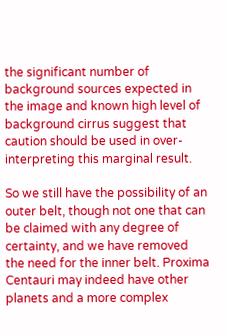the significant number of background sources expected in the image and known high level of background cirrus suggest that caution should be used in over-interpreting this marginal result.

So we still have the possibility of an outer belt, though not one that can be claimed with any degree of certainty, and we have removed the need for the inner belt. Proxima Centauri may indeed have other planets and a more complex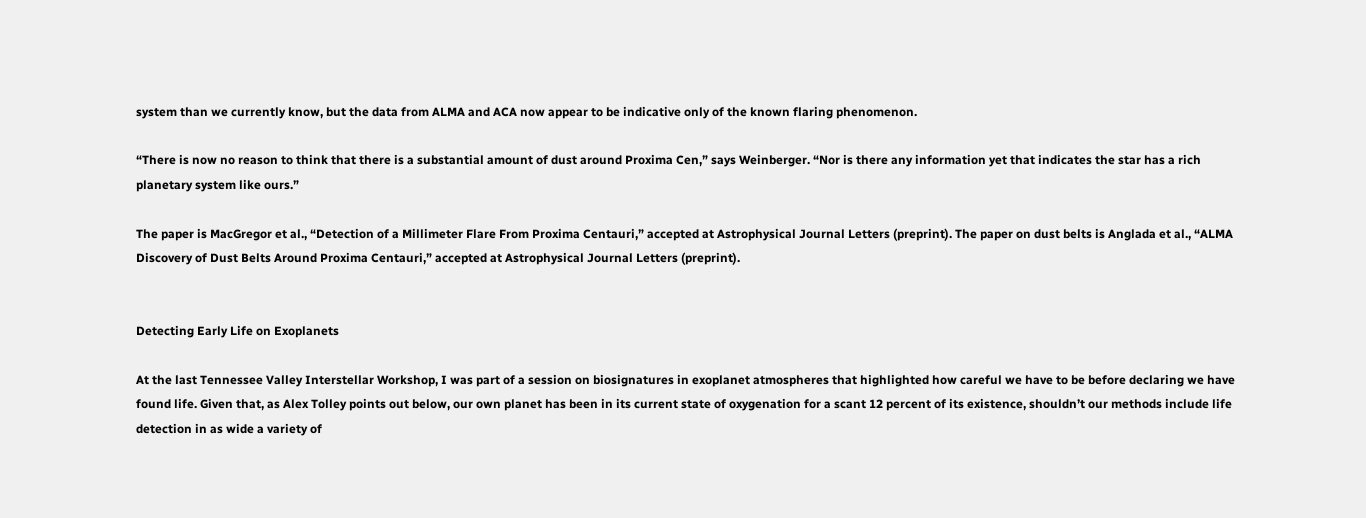system than we currently know, but the data from ALMA and ACA now appear to be indicative only of the known flaring phenomenon.

“There is now no reason to think that there is a substantial amount of dust around Proxima Cen,” says Weinberger. “Nor is there any information yet that indicates the star has a rich planetary system like ours.”

The paper is MacGregor et al., “Detection of a Millimeter Flare From Proxima Centauri,” accepted at Astrophysical Journal Letters (preprint). The paper on dust belts is Anglada et al., “ALMA Discovery of Dust Belts Around Proxima Centauri,” accepted at Astrophysical Journal Letters (preprint).


Detecting Early Life on Exoplanets

At the last Tennessee Valley Interstellar Workshop, I was part of a session on biosignatures in exoplanet atmospheres that highlighted how careful we have to be before declaring we have found life. Given that, as Alex Tolley points out below, our own planet has been in its current state of oxygenation for a scant 12 percent of its existence, shouldn’t our methods include life detection in as wide a variety of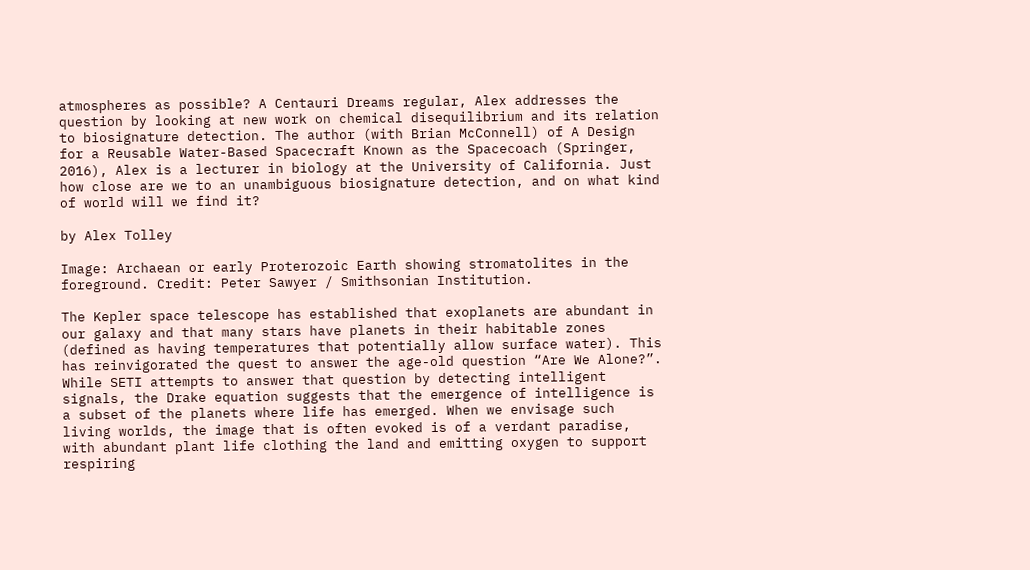atmospheres as possible? A Centauri Dreams regular, Alex addresses the question by looking at new work on chemical disequilibrium and its relation to biosignature detection. The author (with Brian McConnell) of A Design for a Reusable Water-Based Spacecraft Known as the Spacecoach (Springer, 2016), Alex is a lecturer in biology at the University of California. Just how close are we to an unambiguous biosignature detection, and on what kind of world will we find it?

by Alex Tolley

Image: Archaean or early Proterozoic Earth showing stromatolites in the foreground. Credit: Peter Sawyer / Smithsonian Institution.

The Kepler space telescope has established that exoplanets are abundant in our galaxy and that many stars have planets in their habitable zones (defined as having temperatures that potentially allow surface water). This has reinvigorated the quest to answer the age-old question “Are We Alone?”. While SETI attempts to answer that question by detecting intelligent signals, the Drake equation suggests that the emergence of intelligence is a subset of the planets where life has emerged. When we envisage such living worlds, the image that is often evoked is of a verdant paradise, with abundant plant life clothing the land and emitting oxygen to support respiring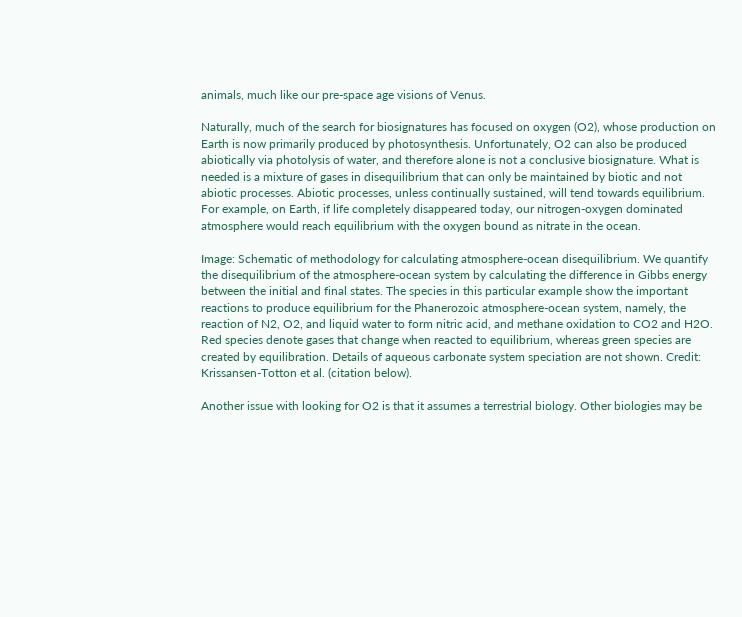animals, much like our pre-space age visions of Venus.

Naturally, much of the search for biosignatures has focused on oxygen (O2), whose production on Earth is now primarily produced by photosynthesis. Unfortunately, O2 can also be produced abiotically via photolysis of water, and therefore alone is not a conclusive biosignature. What is needed is a mixture of gases in disequilibrium that can only be maintained by biotic and not abiotic processes. Abiotic processes, unless continually sustained, will tend towards equilibrium. For example, on Earth, if life completely disappeared today, our nitrogen-oxygen dominated atmosphere would reach equilibrium with the oxygen bound as nitrate in the ocean.

Image: Schematic of methodology for calculating atmosphere-ocean disequilibrium. We quantify the disequilibrium of the atmosphere-ocean system by calculating the difference in Gibbs energy between the initial and final states. The species in this particular example show the important reactions to produce equilibrium for the Phanerozoic atmosphere-ocean system, namely, the reaction of N2, O2, and liquid water to form nitric acid, and methane oxidation to CO2 and H2O. Red species denote gases that change when reacted to equilibrium, whereas green species are created by equilibration. Details of aqueous carbonate system speciation are not shown. Credit: Krissansen-Totton et al. (citation below).

Another issue with looking for O2 is that it assumes a terrestrial biology. Other biologies may be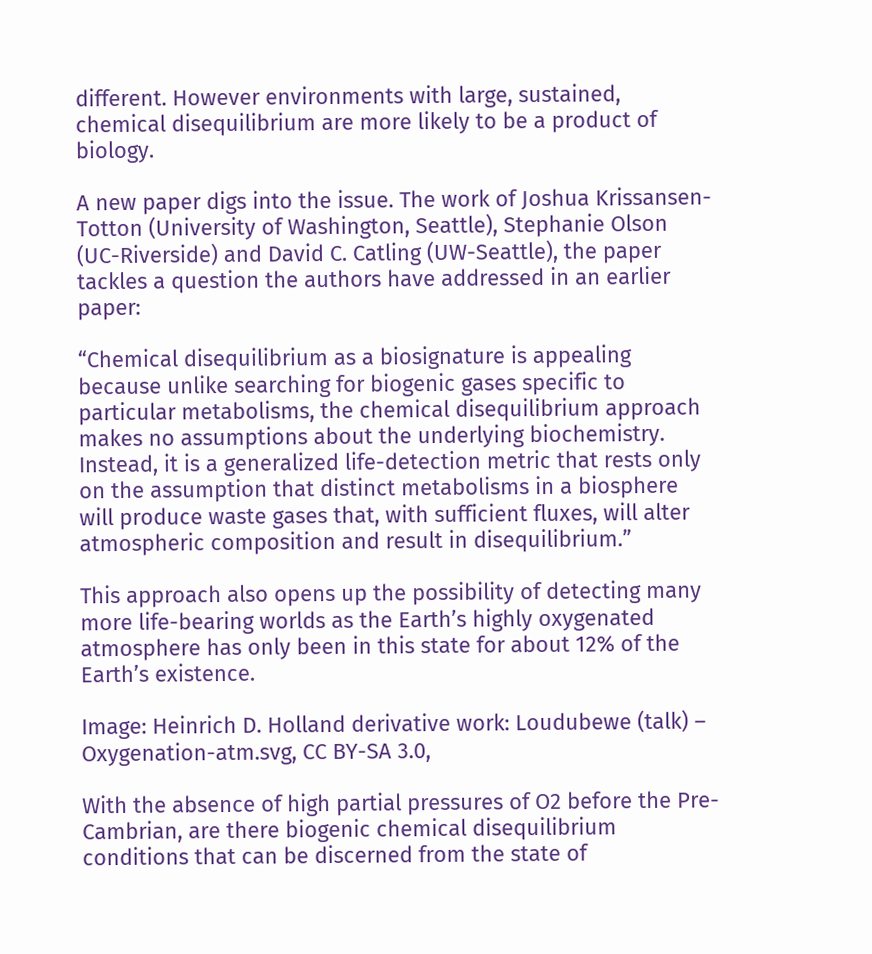different. However environments with large, sustained, chemical disequilibrium are more likely to be a product of biology.

A new paper digs into the issue. The work of Joshua Krissansen-Totton (University of Washington, Seattle), Stephanie Olson (UC-Riverside) and David C. Catling (UW-Seattle), the paper tackles a question the authors have addressed in an earlier paper:

“Chemical disequilibrium as a biosignature is appealing because unlike searching for biogenic gases specific to particular metabolisms, the chemical disequilibrium approach makes no assumptions about the underlying biochemistry. Instead, it is a generalized life-detection metric that rests only on the assumption that distinct metabolisms in a biosphere will produce waste gases that, with sufficient fluxes, will alter atmospheric composition and result in disequilibrium.”

This approach also opens up the possibility of detecting many more life-bearing worlds as the Earth’s highly oxygenated atmosphere has only been in this state for about 12% of the Earth’s existence.

Image: Heinrich D. Holland derivative work: Loudubewe (talk) – Oxygenation-atm.svg, CC BY-SA 3.0,

With the absence of high partial pressures of O2 before the Pre-Cambrian, are there biogenic chemical disequilibrium conditions that can be discerned from the state of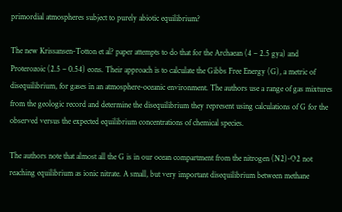primordial atmospheres subject to purely abiotic equilibrium?

The new Krissansen-Totton et al? paper attempts to do that for the Archaean (4 – 2.5 gya) and Proterozoic (2.5 – 0.54) eons. Their approach is to calculate the Gibbs Free Energy (G), a metric of disequilibrium, for gases in an atmosphere-oceanic environment. The authors use a range of gas mixtures from the geologic record and determine the disequilibrium they represent using calculations of G for the observed versus the expected equilibrium concentrations of chemical species.

The authors note that almost all the G is in our ocean compartment from the nitrogen (N2)-O2 not reaching equilibrium as ionic nitrate. A small, but very important disequilibrium between methane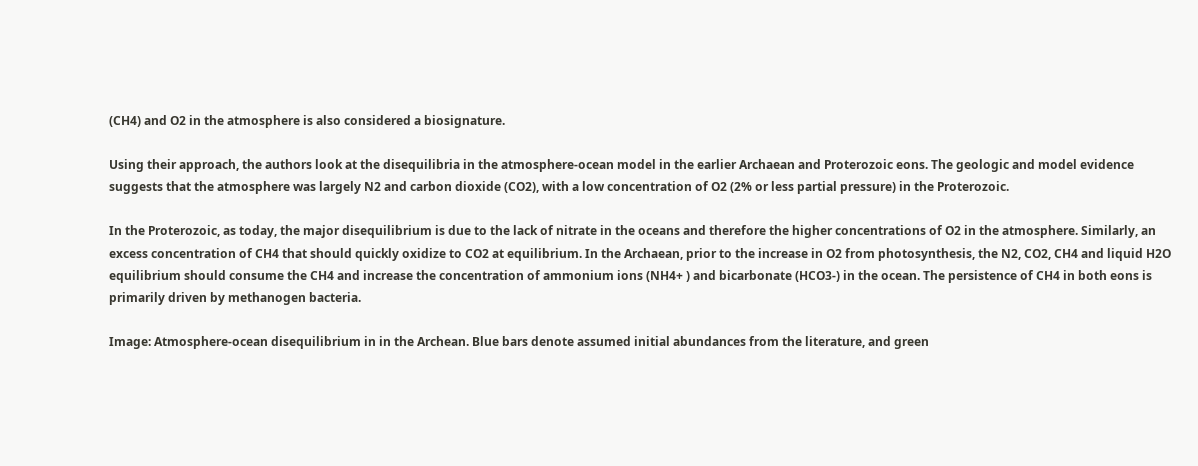(CH4) and O2 in the atmosphere is also considered a biosignature.

Using their approach, the authors look at the disequilibria in the atmosphere-ocean model in the earlier Archaean and Proterozoic eons. The geologic and model evidence suggests that the atmosphere was largely N2 and carbon dioxide (CO2), with a low concentration of O2 (2% or less partial pressure) in the Proterozoic.

In the Proterozoic, as today, the major disequilibrium is due to the lack of nitrate in the oceans and therefore the higher concentrations of O2 in the atmosphere. Similarly, an excess concentration of CH4 that should quickly oxidize to CO2 at equilibrium. In the Archaean, prior to the increase in O2 from photosynthesis, the N2, CO2, CH4 and liquid H2O equilibrium should consume the CH4 and increase the concentration of ammonium ions (NH4+ ) and bicarbonate (HCO3-) in the ocean. The persistence of CH4 in both eons is primarily driven by methanogen bacteria.

Image: Atmosphere-ocean disequilibrium in in the Archean. Blue bars denote assumed initial abundances from the literature, and green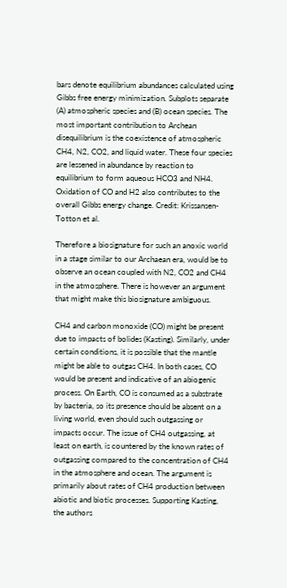bars denote equilibrium abundances calculated using Gibbs free energy minimization. Subplots separate (A) atmospheric species and (B) ocean species. The most important contribution to Archean disequilibrium is the coexistence of atmospheric CH4, N2, CO2, and liquid water. These four species are lessened in abundance by reaction to equilibrium to form aqueous HCO3 and NH4. Oxidation of CO and H2 also contributes to the overall Gibbs energy change. Credit: Krissansen-Totton et al.

Therefore a biosignature for such an anoxic world in a stage similar to our Archaean era, would be to observe an ocean coupled with N2, CO2 and CH4 in the atmosphere. There is however an argument that might make this biosignature ambiguous.

CH4 and carbon monoxide (CO) might be present due to impacts of bolides (Kasting). Similarly, under certain conditions, it is possible that the mantle might be able to outgas CH4. In both cases, CO would be present and indicative of an abiogenic process. On Earth, CO is consumed as a substrate by bacteria, so its presence should be absent on a living world, even should such outgassing or impacts occur. The issue of CH4 outgassing, at least on earth, is countered by the known rates of outgassing compared to the concentration of CH4 in the atmosphere and ocean. The argument is primarily about rates of CH4 production between abiotic and biotic processes. Supporting Kasting, the authors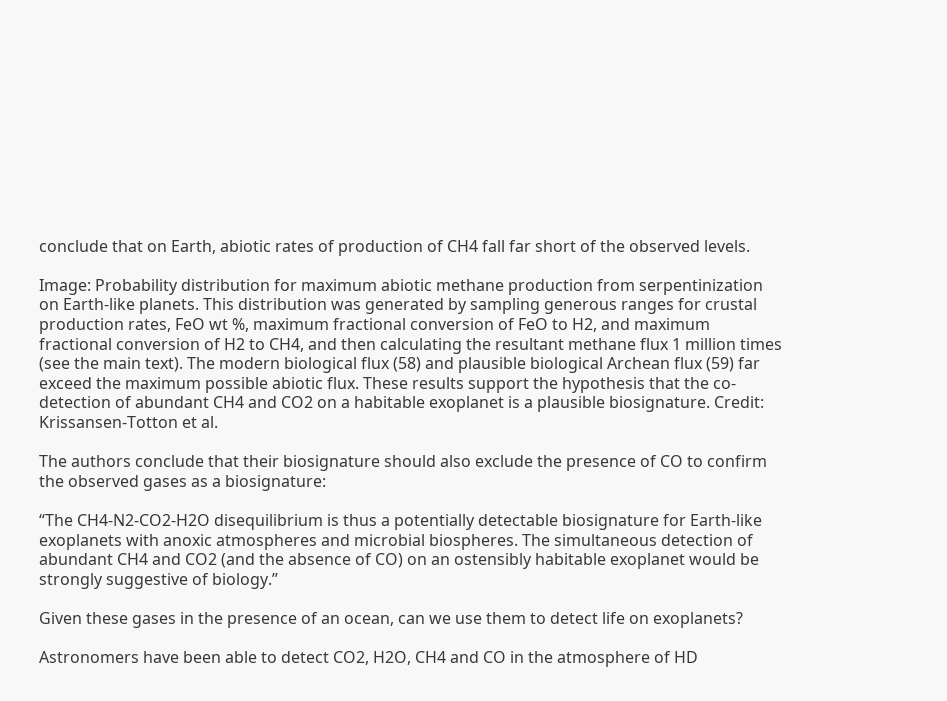conclude that on Earth, abiotic rates of production of CH4 fall far short of the observed levels.

Image: Probability distribution for maximum abiotic methane production from serpentinization on Earth-like planets. This distribution was generated by sampling generous ranges for crustal production rates, FeO wt %, maximum fractional conversion of FeO to H2, and maximum fractional conversion of H2 to CH4, and then calculating the resultant methane flux 1 million times (see the main text). The modern biological flux (58) and plausible biological Archean flux (59) far exceed the maximum possible abiotic flux. These results support the hypothesis that the co-detection of abundant CH4 and CO2 on a habitable exoplanet is a plausible biosignature. Credit: Krissansen-Totton et al.

The authors conclude that their biosignature should also exclude the presence of CO to confirm the observed gases as a biosignature:

“The CH4-N2-CO2-H2O disequilibrium is thus a potentially detectable biosignature for Earth-like exoplanets with anoxic atmospheres and microbial biospheres. The simultaneous detection of abundant CH4 and CO2 (and the absence of CO) on an ostensibly habitable exoplanet would be strongly suggestive of biology.”

Given these gases in the presence of an ocean, can we use them to detect life on exoplanets?

Astronomers have been able to detect CO2, H2O, CH4 and CO in the atmosphere of HD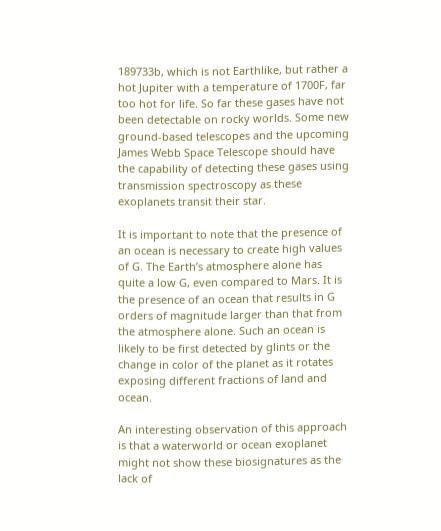189733b, which is not Earthlike, but rather a hot Jupiter with a temperature of 1700F, far too hot for life. So far these gases have not been detectable on rocky worlds. Some new ground-based telescopes and the upcoming James Webb Space Telescope should have the capability of detecting these gases using transmission spectroscopy as these exoplanets transit their star.

It is important to note that the presence of an ocean is necessary to create high values of G. The Earth’s atmosphere alone has quite a low G, even compared to Mars. It is the presence of an ocean that results in G orders of magnitude larger than that from the atmosphere alone. Such an ocean is likely to be first detected by glints or the change in color of the planet as it rotates exposing different fractions of land and ocean.

An interesting observation of this approach is that a waterworld or ocean exoplanet might not show these biosignatures as the lack of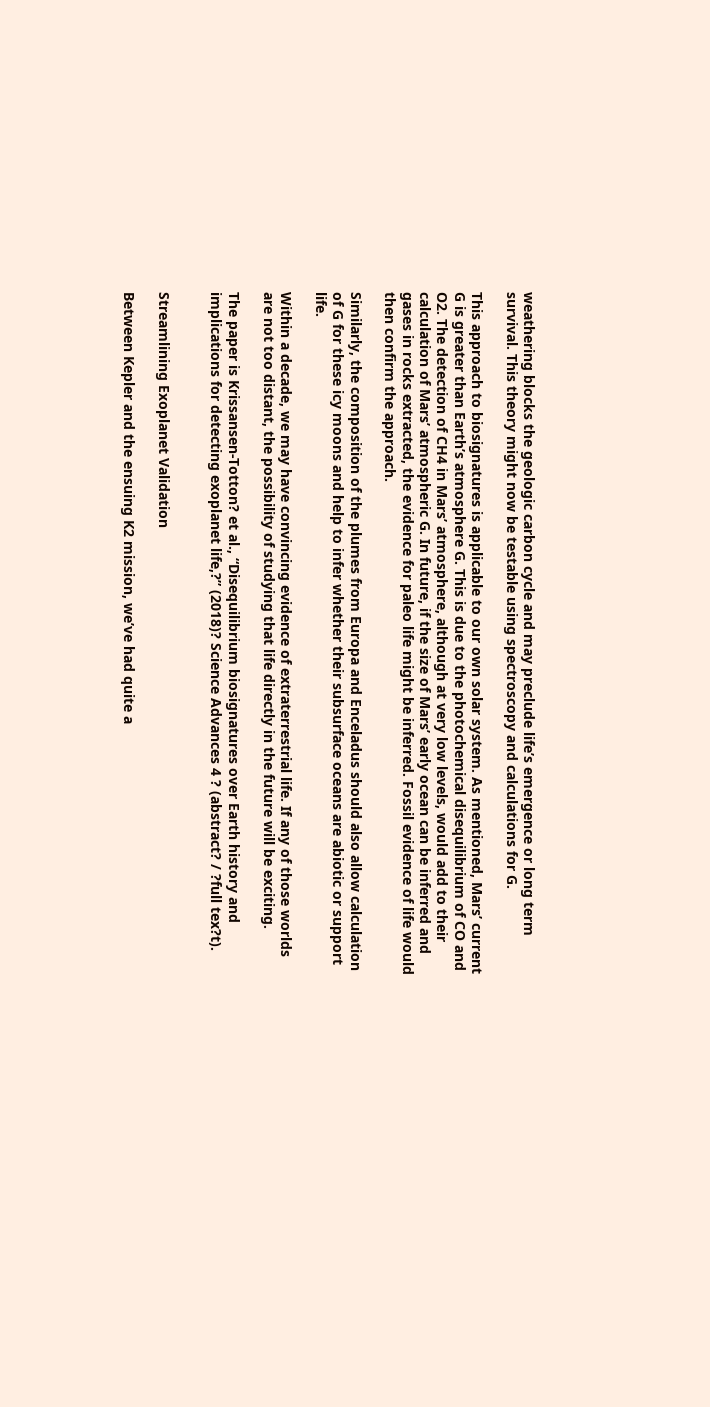weathering blocks the geologic carbon cycle and may preclude life’s emergence or long term survival. This theory might now be testable using spectroscopy and calculations for G.

This approach to biosignatures is applicable to our own solar system. As mentioned, Mars’ current G is greater than Earth’s atmosphere G. This is due to the photochemical disequilibrium of CO and O2. The detection of CH4 in Mars’ atmosphere, although at very low levels, would add to their calculation of Mars’ atmospheric G. In future, if the size of Mars’ early ocean can be inferred and gases in rocks extracted, the evidence for paleo life might be inferred. Fossil evidence of life would then confirm the approach.

Similarly, the composition of the plumes from Europa and Enceladus should also allow calculation of G for these icy moons and help to infer whether their subsurface oceans are abiotic or support life.

Within a decade, we may have convincing evidence of extraterrestrial life. If any of those worlds are not too distant, the possibility of studying that life directly in the future will be exciting.

The paper is Krissansen-Totton? et al., “Disequilibrium biosignatures over Earth history and implications for detecting exoplanet life,?” (2018)? Science Advances 4 ? (abstract? / ?full tex?t).


Streamlining Exoplanet Validation

Between Kepler and the ensuing K2 mission, we’ve had quite a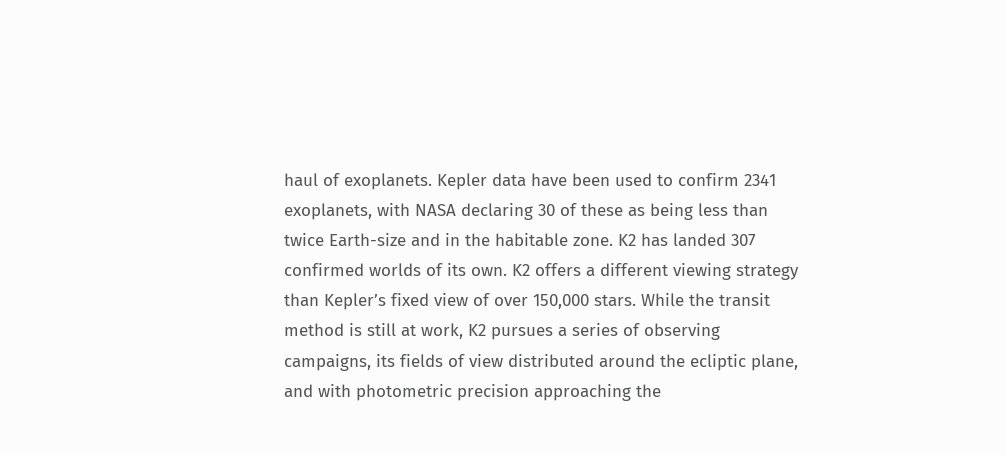haul of exoplanets. Kepler data have been used to confirm 2341 exoplanets, with NASA declaring 30 of these as being less than twice Earth-size and in the habitable zone. K2 has landed 307 confirmed worlds of its own. K2 offers a different viewing strategy than Kepler’s fixed view of over 150,000 stars. While the transit method is still at work, K2 pursues a series of observing campaigns, its fields of view distributed around the ecliptic plane, and with photometric precision approaching the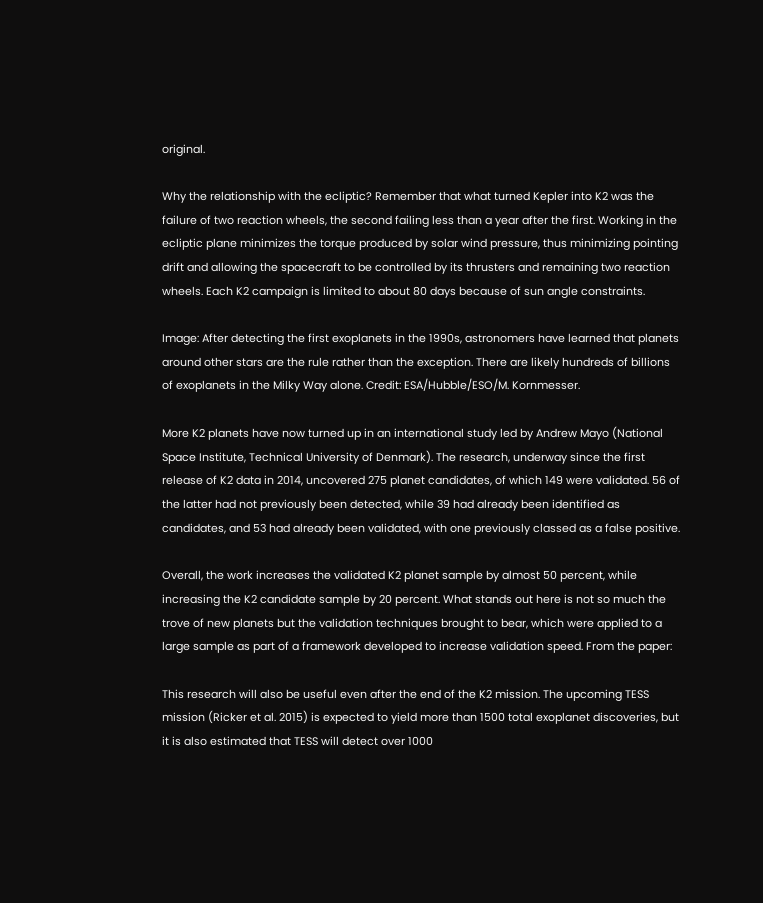original.

Why the relationship with the ecliptic? Remember that what turned Kepler into K2 was the failure of two reaction wheels, the second failing less than a year after the first. Working in the ecliptic plane minimizes the torque produced by solar wind pressure, thus minimizing pointing drift and allowing the spacecraft to be controlled by its thrusters and remaining two reaction wheels. Each K2 campaign is limited to about 80 days because of sun angle constraints.

Image: After detecting the first exoplanets in the 1990s, astronomers have learned that planets around other stars are the rule rather than the exception. There are likely hundreds of billions of exoplanets in the Milky Way alone. Credit: ESA/Hubble/ESO/M. Kornmesser.

More K2 planets have now turned up in an international study led by Andrew Mayo (National Space Institute, Technical University of Denmark). The research, underway since the first release of K2 data in 2014, uncovered 275 planet candidates, of which 149 were validated. 56 of the latter had not previously been detected, while 39 had already been identified as candidates, and 53 had already been validated, with one previously classed as a false positive.

Overall, the work increases the validated K2 planet sample by almost 50 percent, while increasing the K2 candidate sample by 20 percent. What stands out here is not so much the trove of new planets but the validation techniques brought to bear, which were applied to a large sample as part of a framework developed to increase validation speed. From the paper:

This research will also be useful even after the end of the K2 mission. The upcoming TESS mission (Ricker et al. 2015) is expected to yield more than 1500 total exoplanet discoveries, but it is also estimated that TESS will detect over 1000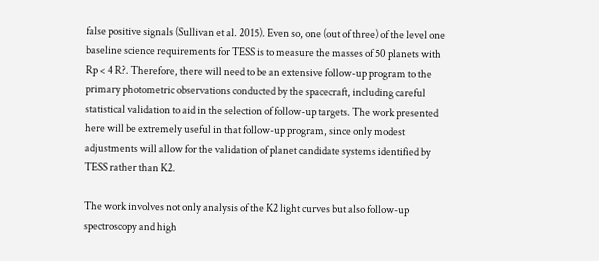false positive signals (Sullivan et al. 2015). Even so, one (out of three) of the level one baseline science requirements for TESS is to measure the masses of 50 planets with Rp < 4 R?. Therefore, there will need to be an extensive follow-up program to the primary photometric observations conducted by the spacecraft, including careful statistical validation to aid in the selection of follow-up targets. The work presented here will be extremely useful in that follow-up program, since only modest adjustments will allow for the validation of planet candidate systems identified by TESS rather than K2.

The work involves not only analysis of the K2 light curves but also follow-up spectroscopy and high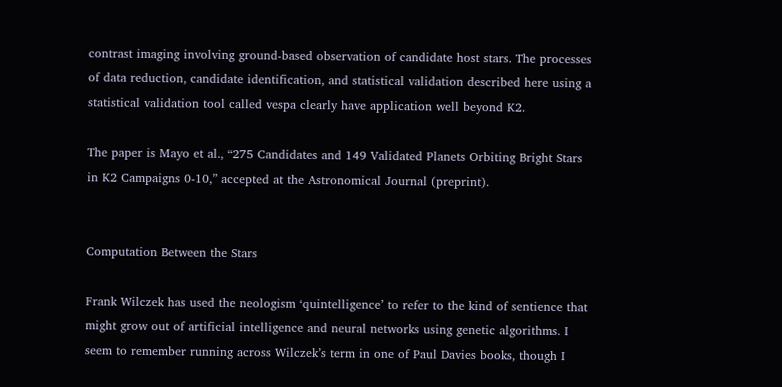contrast imaging involving ground-based observation of candidate host stars. The processes of data reduction, candidate identification, and statistical validation described here using a statistical validation tool called vespa clearly have application well beyond K2.

The paper is Mayo et al., “275 Candidates and 149 Validated Planets Orbiting Bright Stars in K2 Campaigns 0-10,” accepted at the Astronomical Journal (preprint).


Computation Between the Stars

Frank Wilczek has used the neologism ‘quintelligence’ to refer to the kind of sentience that might grow out of artificial intelligence and neural networks using genetic algorithms. I seem to remember running across Wilczek’s term in one of Paul Davies books, though I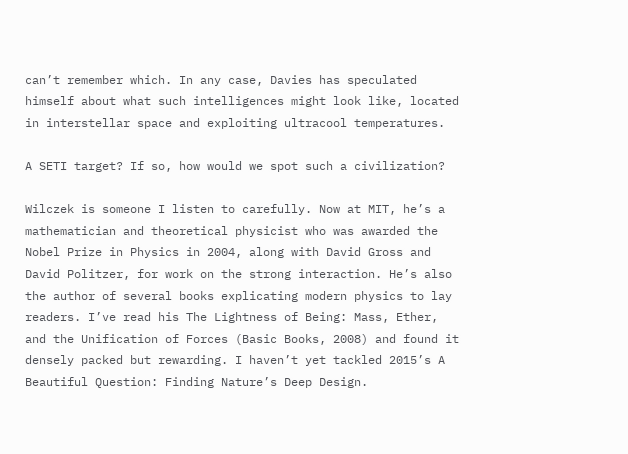can’t remember which. In any case, Davies has speculated himself about what such intelligences might look like, located in interstellar space and exploiting ultracool temperatures.

A SETI target? If so, how would we spot such a civilization?

Wilczek is someone I listen to carefully. Now at MIT, he’s a mathematician and theoretical physicist who was awarded the Nobel Prize in Physics in 2004, along with David Gross and David Politzer, for work on the strong interaction. He’s also the author of several books explicating modern physics to lay readers. I’ve read his The Lightness of Being: Mass, Ether, and the Unification of Forces (Basic Books, 2008) and found it densely packed but rewarding. I haven’t yet tackled 2015’s A Beautiful Question: Finding Nature’s Deep Design.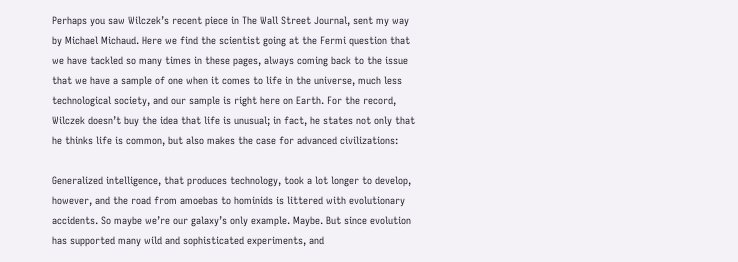Perhaps you saw Wilczek’s recent piece in The Wall Street Journal, sent my way by Michael Michaud. Here we find the scientist going at the Fermi question that we have tackled so many times in these pages, always coming back to the issue that we have a sample of one when it comes to life in the universe, much less technological society, and our sample is right here on Earth. For the record, Wilczek doesn’t buy the idea that life is unusual; in fact, he states not only that he thinks life is common, but also makes the case for advanced civilizations:

Generalized intelligence, that produces technology, took a lot longer to develop, however, and the road from amoebas to hominids is littered with evolutionary accidents. So maybe we’re our galaxy’s only example. Maybe. But since evolution has supported many wild and sophisticated experiments, and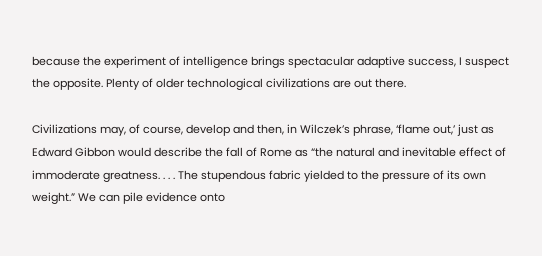because the experiment of intelligence brings spectacular adaptive success, I suspect the opposite. Plenty of older technological civilizations are out there.

Civilizations may, of course, develop and then, in Wilczek’s phrase, ‘flame out,’ just as Edward Gibbon would describe the fall of Rome as “the natural and inevitable effect of immoderate greatness. . . . The stupendous fabric yielded to the pressure of its own weight.” We can pile evidence onto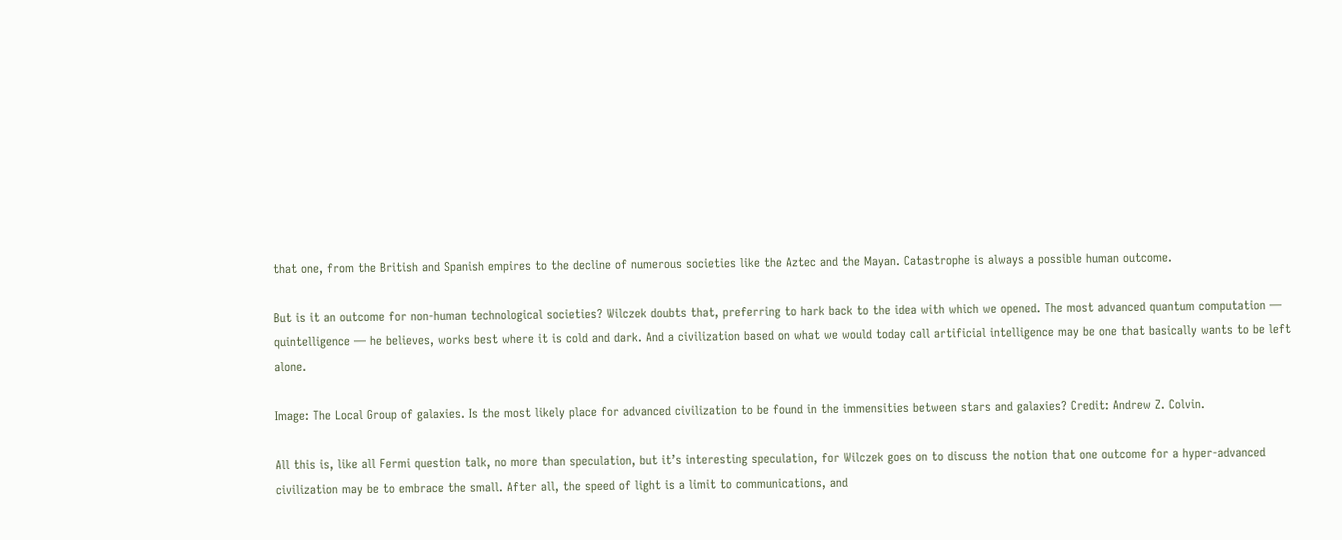that one, from the British and Spanish empires to the decline of numerous societies like the Aztec and the Mayan. Catastrophe is always a possible human outcome.

But is it an outcome for non-human technological societies? Wilczek doubts that, preferring to hark back to the idea with which we opened. The most advanced quantum computation — quintelligence — he believes, works best where it is cold and dark. And a civilization based on what we would today call artificial intelligence may be one that basically wants to be left alone.

Image: The Local Group of galaxies. Is the most likely place for advanced civilization to be found in the immensities between stars and galaxies? Credit: Andrew Z. Colvin.

All this is, like all Fermi question talk, no more than speculation, but it’s interesting speculation, for Wilczek goes on to discuss the notion that one outcome for a hyper-advanced civilization may be to embrace the small. After all, the speed of light is a limit to communications, and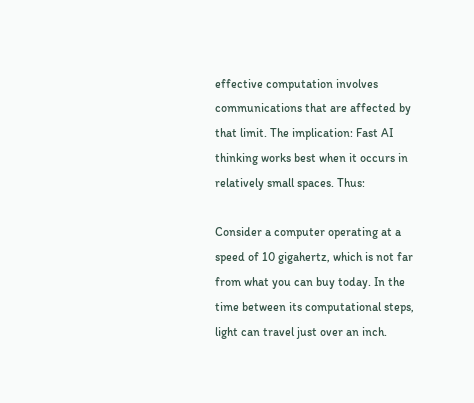effective computation involves communications that are affected by that limit. The implication: Fast AI thinking works best when it occurs in relatively small spaces. Thus:

Consider a computer operating at a speed of 10 gigahertz, which is not far from what you can buy today. In the time between its computational steps, light can travel just over an inch.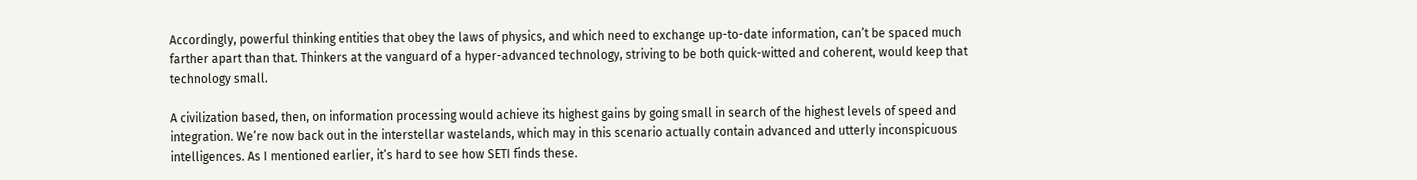Accordingly, powerful thinking entities that obey the laws of physics, and which need to exchange up-to-date information, can’t be spaced much farther apart than that. Thinkers at the vanguard of a hyper-advanced technology, striving to be both quick-witted and coherent, would keep that technology small.

A civilization based, then, on information processing would achieve its highest gains by going small in search of the highest levels of speed and integration. We’re now back out in the interstellar wastelands, which may in this scenario actually contain advanced and utterly inconspicuous intelligences. As I mentioned earlier, it’s hard to see how SETI finds these.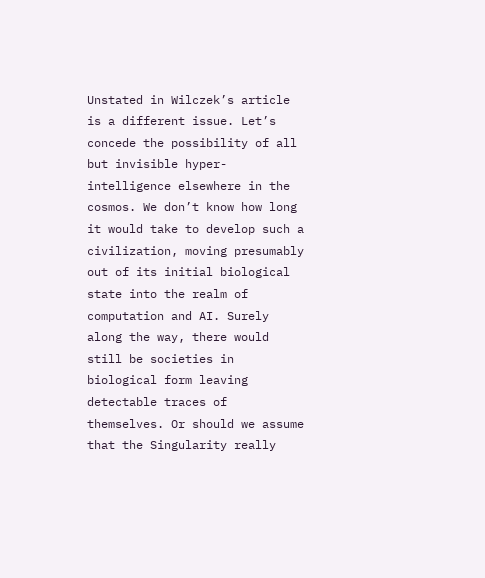Unstated in Wilczek’s article is a different issue. Let’s concede the possibility of all but invisible hyper-intelligence elsewhere in the cosmos. We don’t know how long it would take to develop such a civilization, moving presumably out of its initial biological state into the realm of computation and AI. Surely along the way, there would still be societies in biological form leaving detectable traces of themselves. Or should we assume that the Singularity really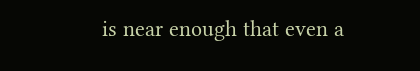is near enough that even a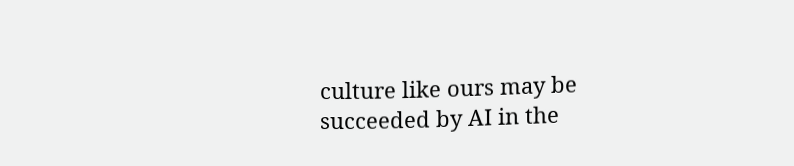culture like ours may be succeeded by AI in the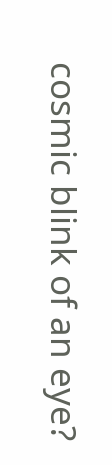cosmic blink of an eye?